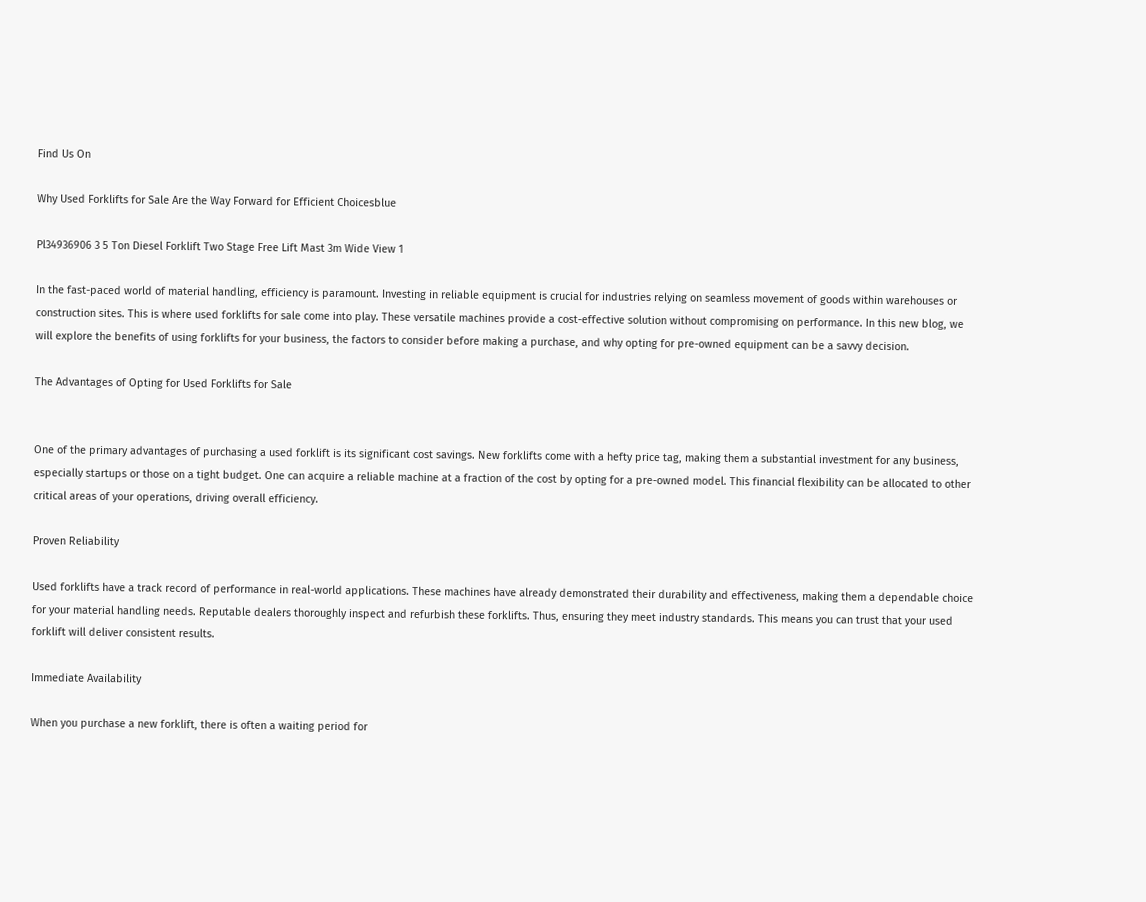Find Us On

Why Used Forklifts for Sale Are the Way Forward for Efficient Choicesblue

Pl34936906 3 5 Ton Diesel Forklift Two Stage Free Lift Mast 3m Wide View 1

In the fast-paced world of material handling, efficiency is paramount. Investing in reliable equipment is crucial for industries relying on seamless movement of goods within warehouses or construction sites. This is where used forklifts for sale come into play. These versatile machines provide a cost-effective solution without compromising on performance. In this new blog, we will explore the benefits of using forklifts for your business, the factors to consider before making a purchase, and why opting for pre-owned equipment can be a savvy decision.

The Advantages of Opting for Used Forklifts for Sale


One of the primary advantages of purchasing a used forklift is its significant cost savings. New forklifts come with a hefty price tag, making them a substantial investment for any business, especially startups or those on a tight budget. One can acquire a reliable machine at a fraction of the cost by opting for a pre-owned model. This financial flexibility can be allocated to other critical areas of your operations, driving overall efficiency.

Proven Reliability

Used forklifts have a track record of performance in real-world applications. These machines have already demonstrated their durability and effectiveness, making them a dependable choice for your material handling needs. Reputable dealers thoroughly inspect and refurbish these forklifts. Thus, ensuring they meet industry standards. This means you can trust that your used forklift will deliver consistent results.

Immediate Availability

When you purchase a new forklift, there is often a waiting period for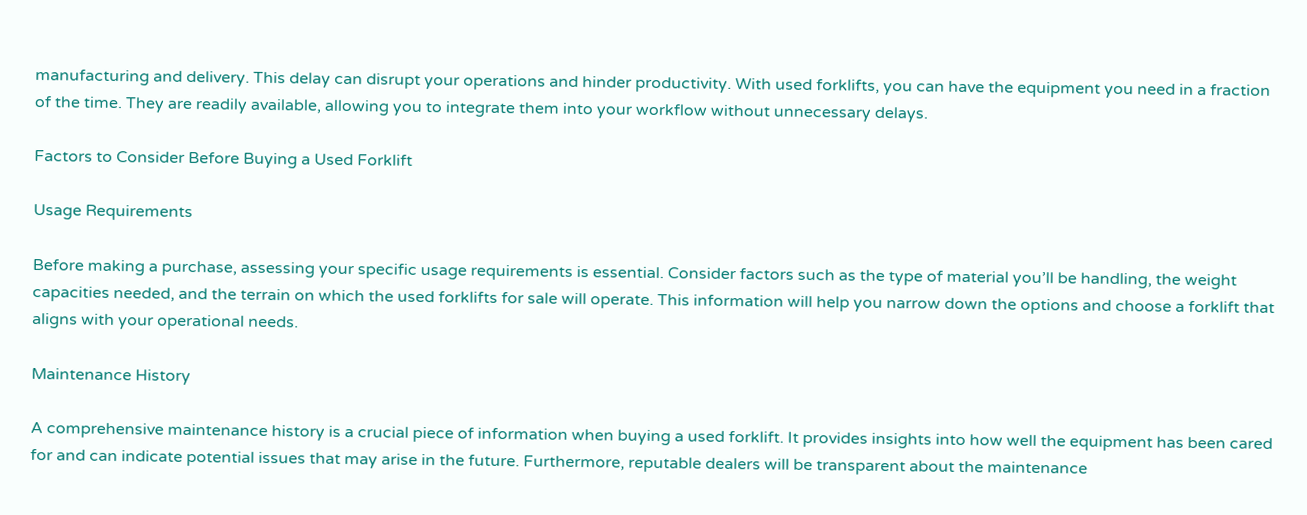manufacturing and delivery. This delay can disrupt your operations and hinder productivity. With used forklifts, you can have the equipment you need in a fraction of the time. They are readily available, allowing you to integrate them into your workflow without unnecessary delays.

Factors to Consider Before Buying a Used Forklift

Usage Requirements

Before making a purchase, assessing your specific usage requirements is essential. Consider factors such as the type of material you’ll be handling, the weight capacities needed, and the terrain on which the used forklifts for sale will operate. This information will help you narrow down the options and choose a forklift that aligns with your operational needs.

Maintenance History

A comprehensive maintenance history is a crucial piece of information when buying a used forklift. It provides insights into how well the equipment has been cared for and can indicate potential issues that may arise in the future. Furthermore, reputable dealers will be transparent about the maintenance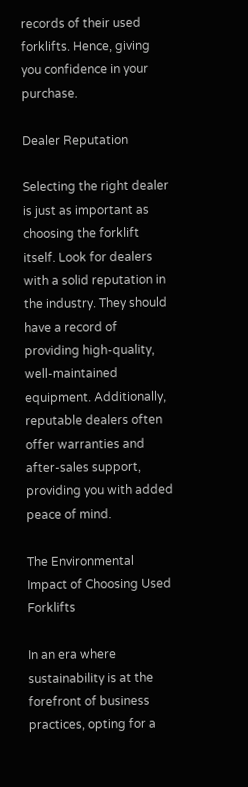records of their used forklifts. Hence, giving you confidence in your purchase.

Dealer Reputation

Selecting the right dealer is just as important as choosing the forklift itself. Look for dealers with a solid reputation in the industry. They should have a record of providing high-quality, well-maintained equipment. Additionally, reputable dealers often offer warranties and after-sales support, providing you with added peace of mind.

The Environmental Impact of Choosing Used Forklifts

In an era where sustainability is at the forefront of business practices, opting for a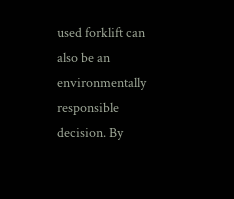used forklift can also be an environmentally responsible decision. By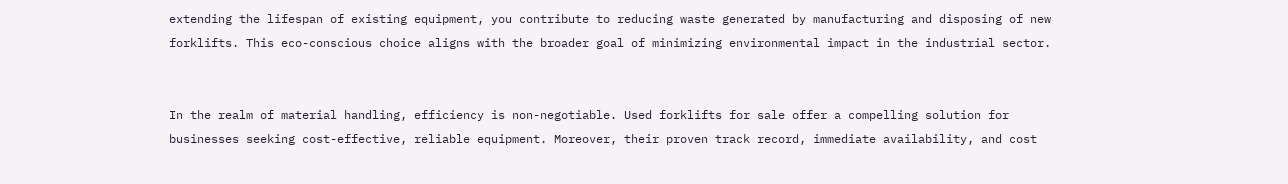extending the lifespan of existing equipment, you contribute to reducing waste generated by manufacturing and disposing of new forklifts. This eco-conscious choice aligns with the broader goal of minimizing environmental impact in the industrial sector.


In the realm of material handling, efficiency is non-negotiable. Used forklifts for sale offer a compelling solution for businesses seeking cost-effective, reliable equipment. Moreover, their proven track record, immediate availability, and cost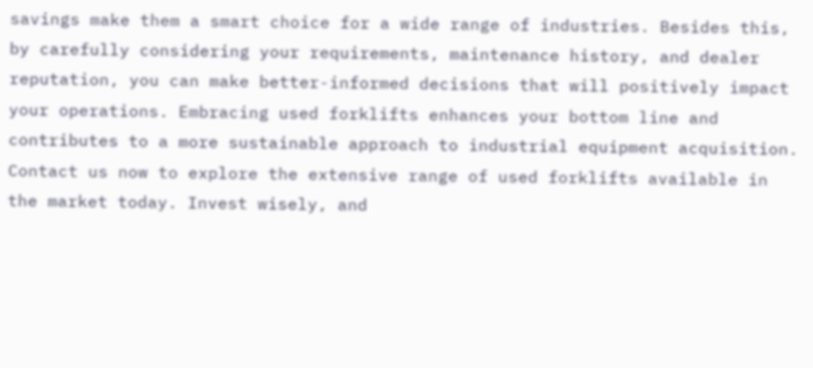savings make them a smart choice for a wide range of industries. Besides this, by carefully considering your requirements, maintenance history, and dealer reputation, you can make better-informed decisions that will positively impact your operations. Embracing used forklifts enhances your bottom line and contributes to a more sustainable approach to industrial equipment acquisition. Contact us now to explore the extensive range of used forklifts available in the market today. Invest wisely, and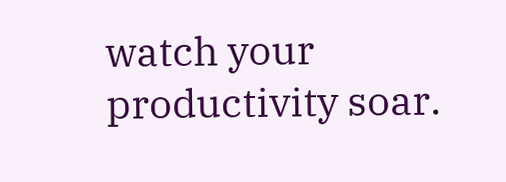watch your productivity soar.